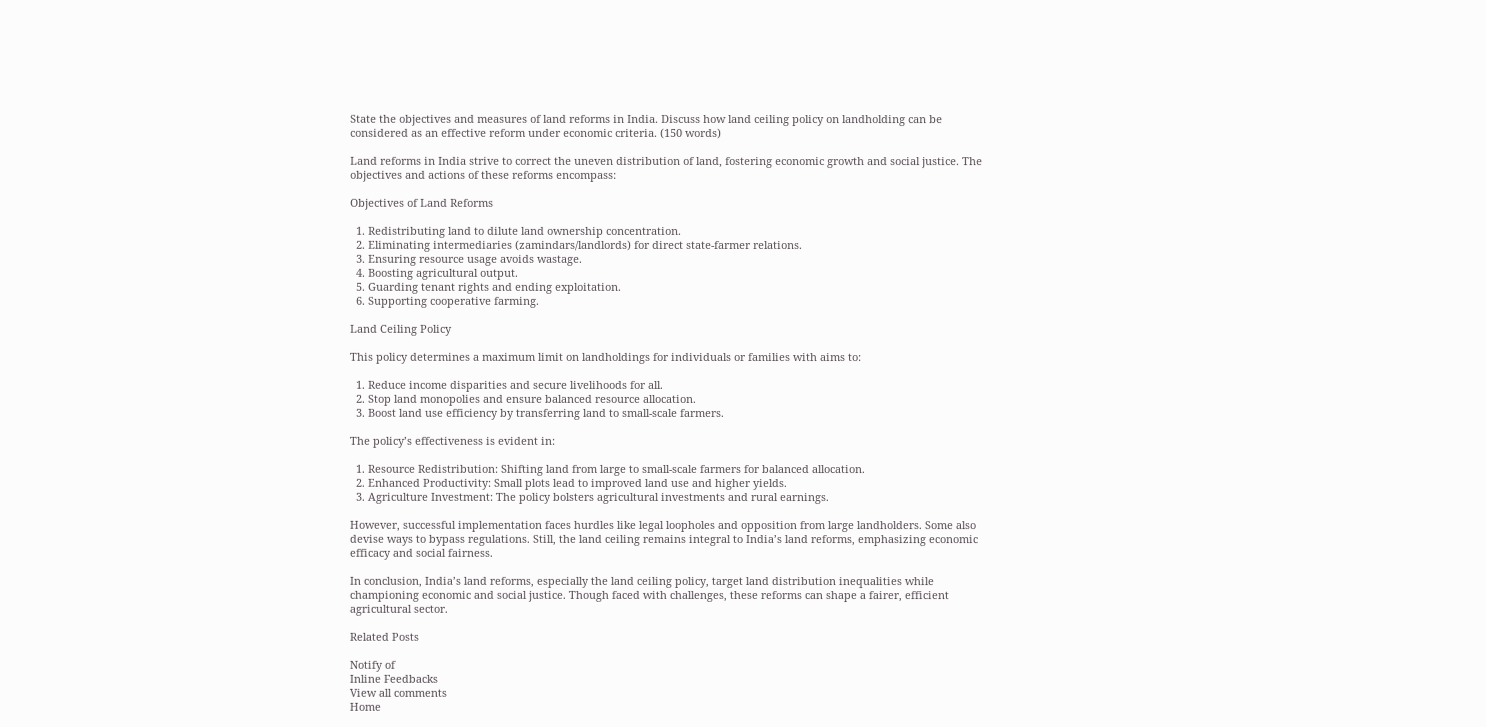State the objectives and measures of land reforms in India. Discuss how land ceiling policy on landholding can be considered as an effective reform under economic criteria. (150 words)

Land reforms in India strive to correct the uneven distribution of land, fostering economic growth and social justice. The objectives and actions of these reforms encompass:

Objectives of Land Reforms

  1. Redistributing land to dilute land ownership concentration.
  2. Eliminating intermediaries (zamindars/landlords) for direct state-farmer relations.
  3. Ensuring resource usage avoids wastage.
  4. Boosting agricultural output.
  5. Guarding tenant rights and ending exploitation.
  6. Supporting cooperative farming.

Land Ceiling Policy

This policy determines a maximum limit on landholdings for individuals or families with aims to:

  1. Reduce income disparities and secure livelihoods for all.
  2. Stop land monopolies and ensure balanced resource allocation.
  3. Boost land use efficiency by transferring land to small-scale farmers.

The policy’s effectiveness is evident in:

  1. Resource Redistribution: Shifting land from large to small-scale farmers for balanced allocation.
  2. Enhanced Productivity: Small plots lead to improved land use and higher yields.
  3. Agriculture Investment: The policy bolsters agricultural investments and rural earnings.

However, successful implementation faces hurdles like legal loopholes and opposition from large landholders. Some also devise ways to bypass regulations. Still, the land ceiling remains integral to India’s land reforms, emphasizing economic efficacy and social fairness.

In conclusion, India’s land reforms, especially the land ceiling policy, target land distribution inequalities while championing economic and social justice. Though faced with challenges, these reforms can shape a fairer, efficient agricultural sector.

Related Posts

Notify of
Inline Feedbacks
View all comments
Home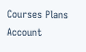Courses Plans Account